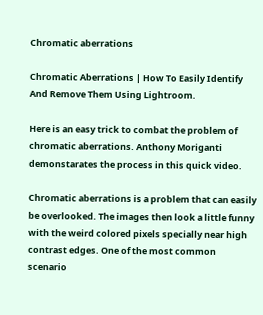Chromatic aberrations

Chromatic Aberrations | How To Easily Identify And Remove Them Using Lightroom.

Here is an easy trick to combat the problem of chromatic aberrations. Anthony Moriganti demonstarates the process in this quick video.

Chromatic aberrations is a problem that can easily be overlooked. The images then look a little funny with the weird colored pixels specially near high contrast edges. One of the most common scenario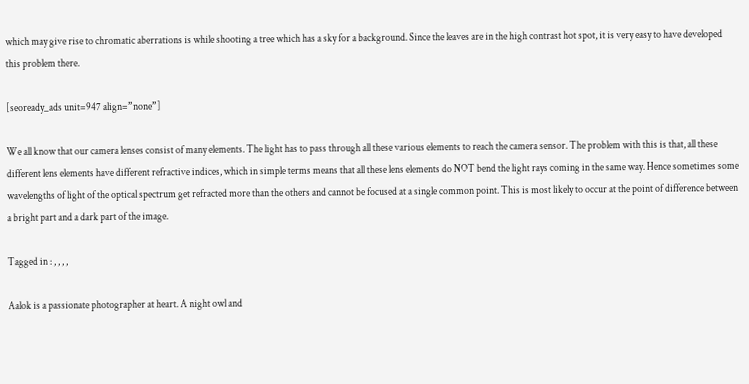which may give rise to chromatic aberrations is while shooting a tree which has a sky for a background. Since the leaves are in the high contrast hot spot, it is very easy to have developed this problem there.

[seoready_ads unit=947 align=”none”]

We all know that our camera lenses consist of many elements. The light has to pass through all these various elements to reach the camera sensor. The problem with this is that, all these different lens elements have different refractive indices, which in simple terms means that all these lens elements do NOT bend the light rays coming in the same way. Hence sometimes some wavelengths of light of the optical spectrum get refracted more than the others and cannot be focused at a single common point. This is most likely to occur at the point of difference between a bright part and a dark part of the image.

Tagged in : , , , ,

Aalok is a passionate photographer at heart. A night owl and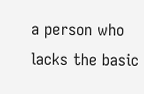a person who lacks the basic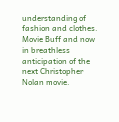understanding of fashion and clothes. Movie Buff and now in breathless anticipation of the next Christopher Nolan movie.